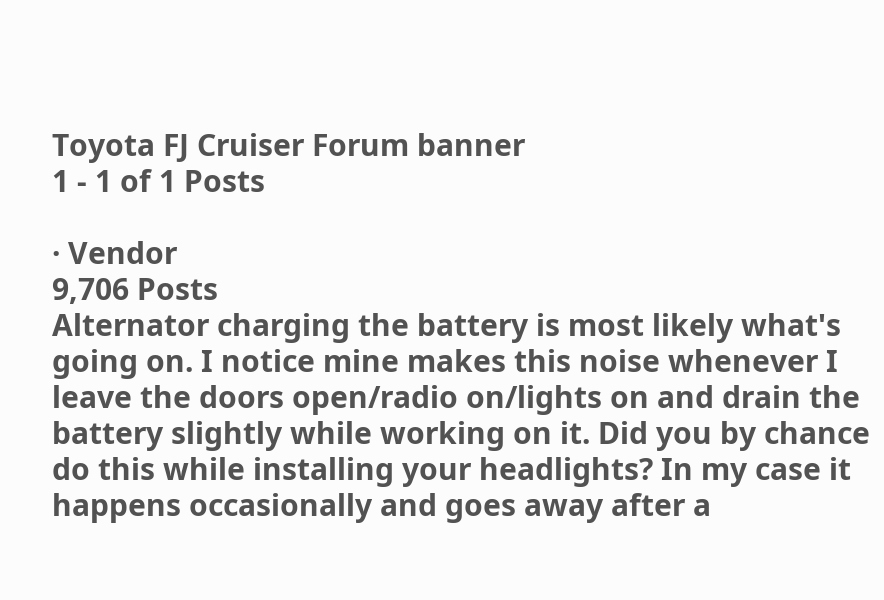Toyota FJ Cruiser Forum banner
1 - 1 of 1 Posts

· Vendor
9,706 Posts
Alternator charging the battery is most likely what's going on. I notice mine makes this noise whenever I leave the doors open/radio on/lights on and drain the battery slightly while working on it. Did you by chance do this while installing your headlights? In my case it happens occasionally and goes away after a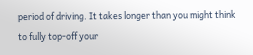period of driving. It takes longer than you might think to fully top-off your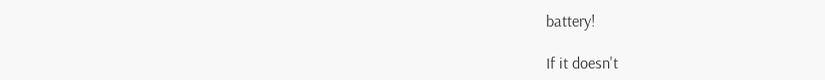battery!

If it doesn't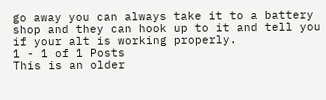go away you can always take it to a battery shop and they can hook up to it and tell you if your alt is working properly.
1 - 1 of 1 Posts
This is an older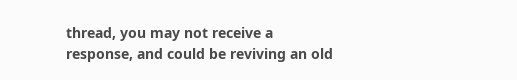thread, you may not receive a response, and could be reviving an old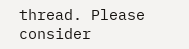thread. Please consider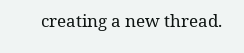creating a new thread.